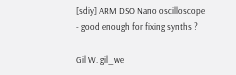[sdiy] ARM DSO Nano oscilloscope - good enough for fixing synths ?

Gil W. gil_we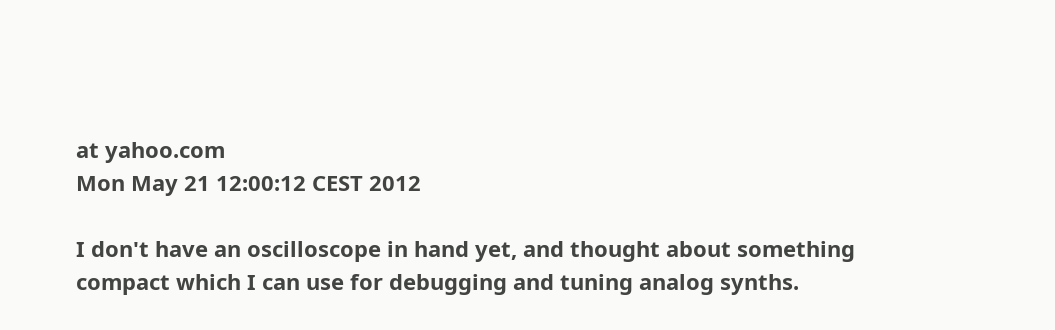at yahoo.com
Mon May 21 12:00:12 CEST 2012

I don't have an oscilloscope in hand yet, and thought about something compact which I can use for debugging and tuning analog synths.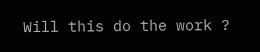Will this do the work ?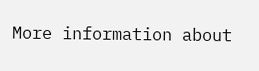More information about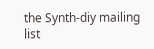the Synth-diy mailing list